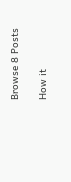Browse 8 Posts

How it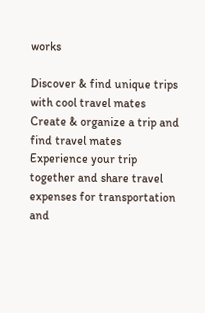works

Discover & find unique trips with cool travel mates
Create & organize a trip and find travel mates
Experience your trip together and share travel expenses for transportation and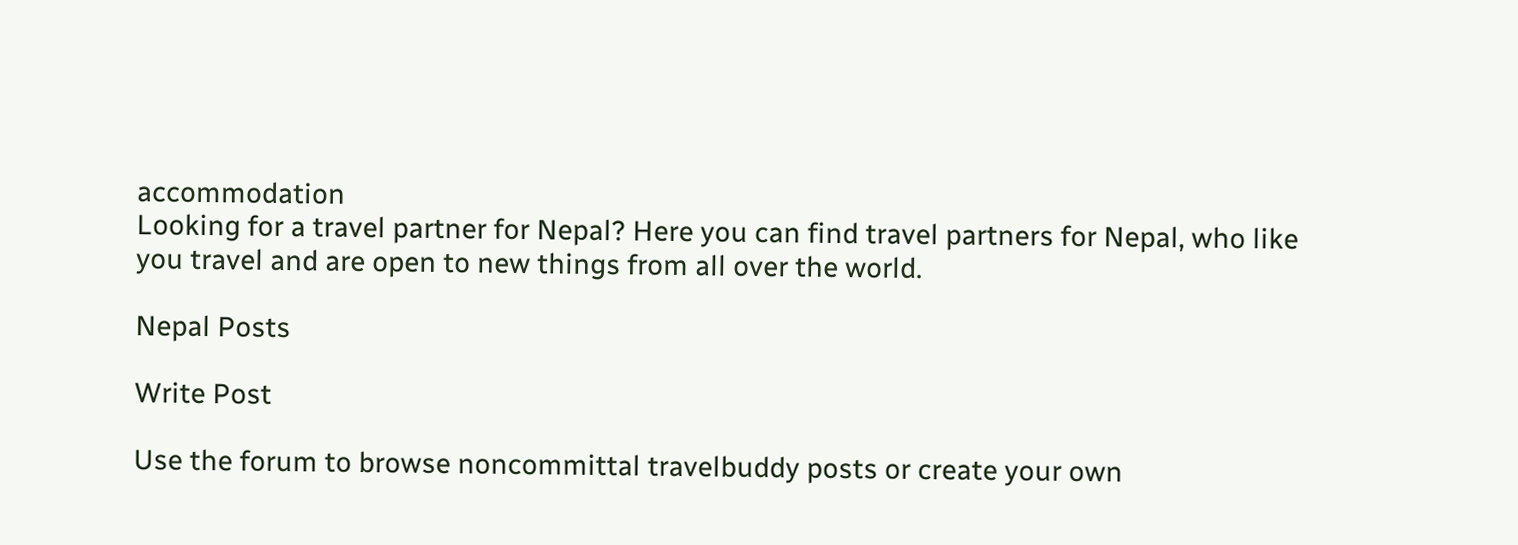accommodation
Looking for a travel partner for Nepal? Here you can find travel partners for Nepal, who like you travel and are open to new things from all over the world.

Nepal Posts

Write Post

Use the forum to browse noncommittal travelbuddy posts or create your own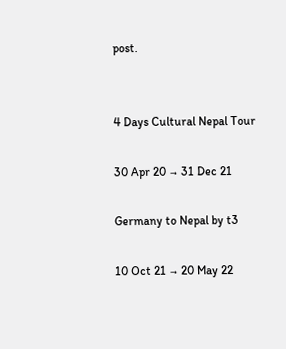post.


4 Days Cultural Nepal Tour

30 Apr 20 → 31 Dec 21

Germany to Nepal by t3

10 Oct 21 → 20 May 22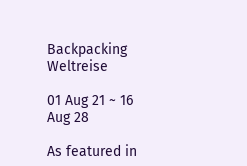Backpacking Weltreise

01 Aug 21 ~ 16 Aug 28

As featured in